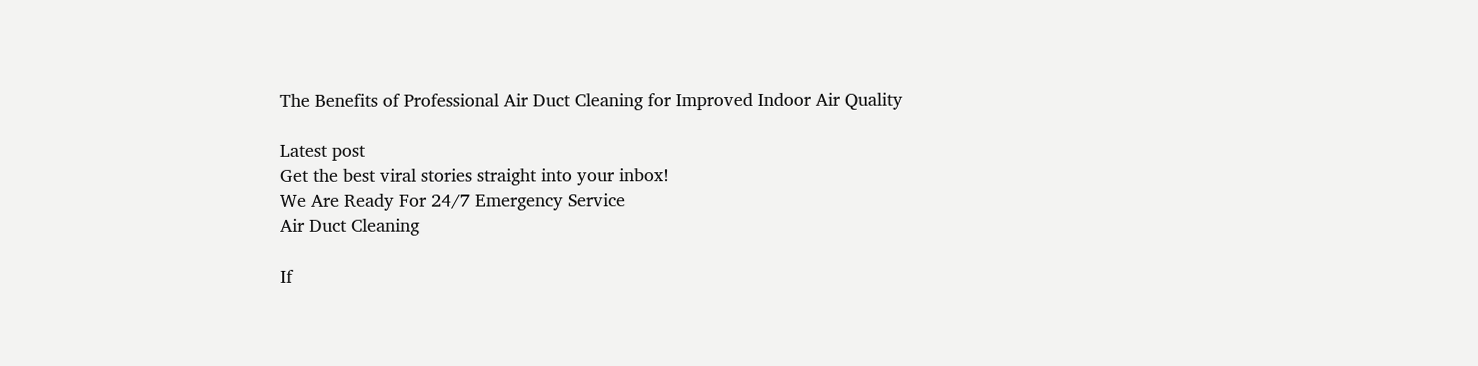The Benefits of Professional Air Duct Cleaning for Improved Indoor Air Quality

Latest post
Get the best viral stories straight into your inbox!
We Are Ready For 24/7 Emergency Service
Air Duct Cleaning

If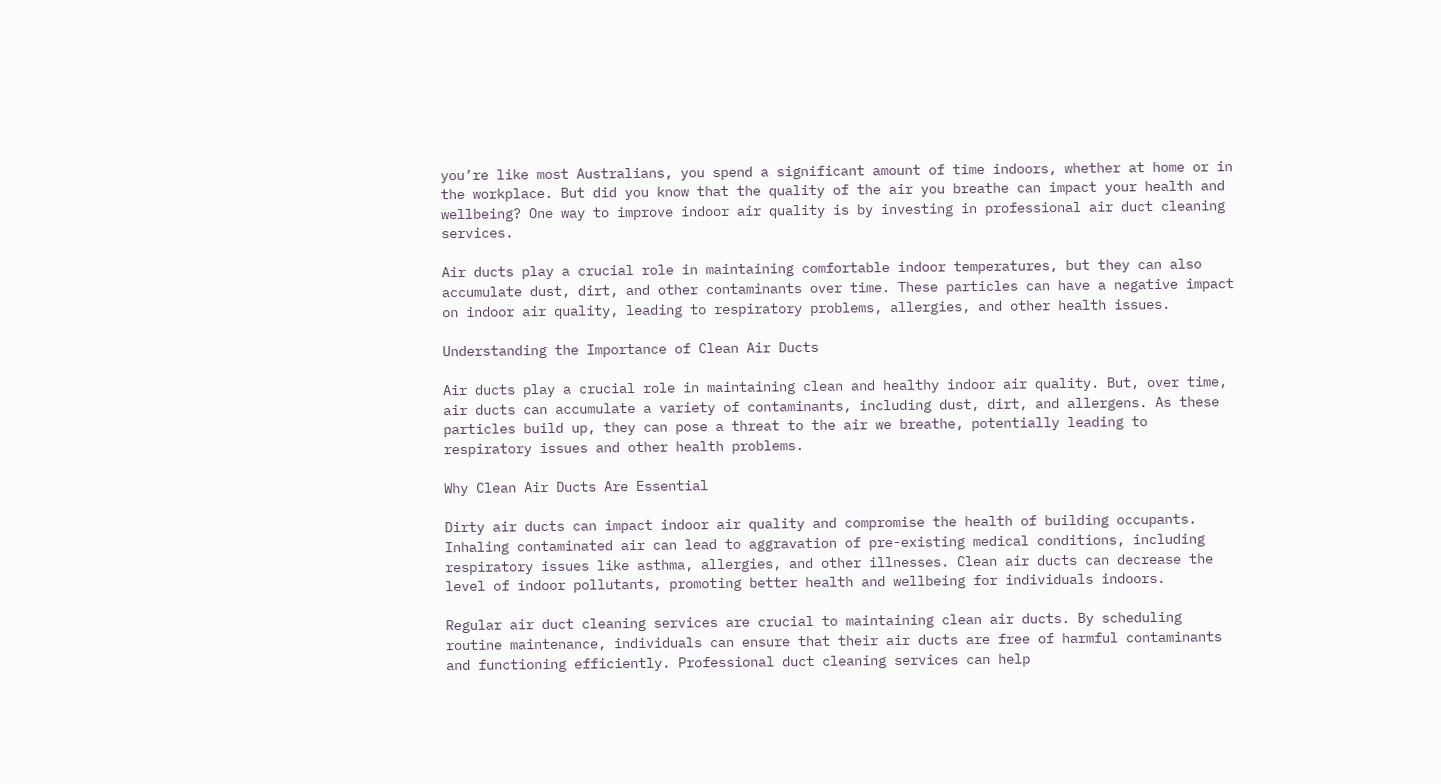you’re like most Australians, you spend a significant amount of time indoors, whether at home or in the workplace. But did you know that the quality of the air you breathe can impact your health and wellbeing? One way to improve indoor air quality is by investing in professional air duct cleaning services.

Air ducts play a crucial role in maintaining comfortable indoor temperatures, but they can also accumulate dust, dirt, and other contaminants over time. These particles can have a negative impact on indoor air quality, leading to respiratory problems, allergies, and other health issues.

Understanding the Importance of Clean Air Ducts

Air ducts play a crucial role in maintaining clean and healthy indoor air quality. But, over time, air ducts can accumulate a variety of contaminants, including dust, dirt, and allergens. As these particles build up, they can pose a threat to the air we breathe, potentially leading to respiratory issues and other health problems.

Why Clean Air Ducts Are Essential

Dirty air ducts can impact indoor air quality and compromise the health of building occupants. Inhaling contaminated air can lead to aggravation of pre-existing medical conditions, including respiratory issues like asthma, allergies, and other illnesses. Clean air ducts can decrease the level of indoor pollutants, promoting better health and wellbeing for individuals indoors.

Regular air duct cleaning services are crucial to maintaining clean air ducts. By scheduling routine maintenance, individuals can ensure that their air ducts are free of harmful contaminants and functioning efficiently. Professional duct cleaning services can help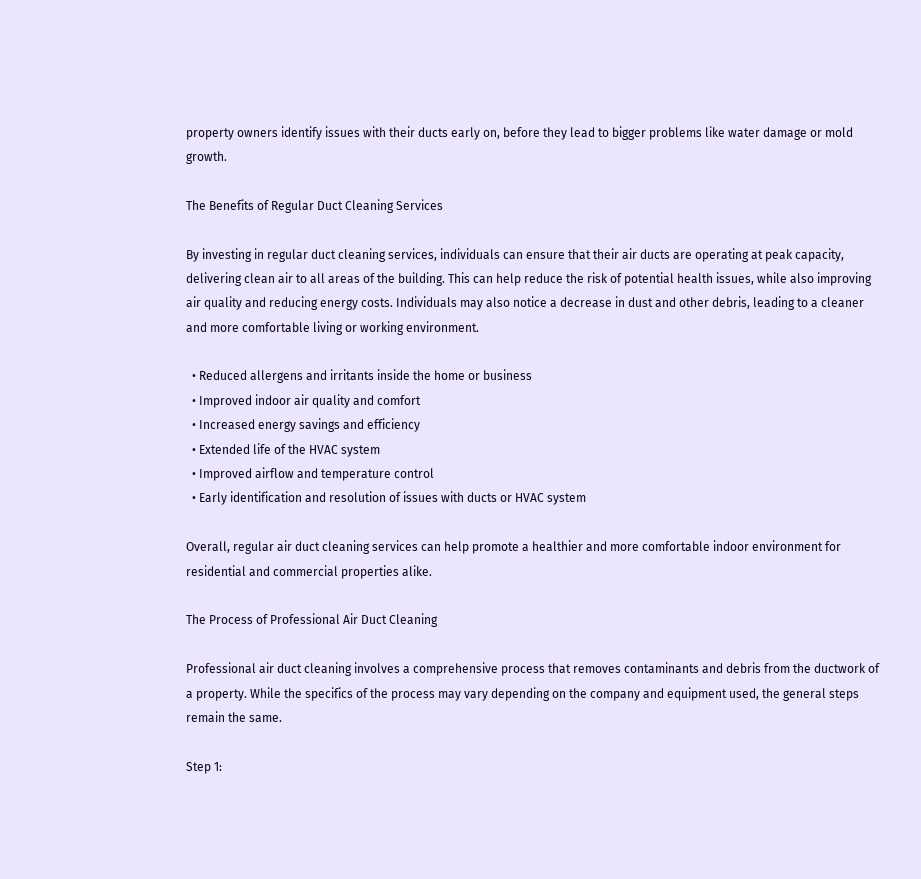property owners identify issues with their ducts early on, before they lead to bigger problems like water damage or mold growth.

The Benefits of Regular Duct Cleaning Services

By investing in regular duct cleaning services, individuals can ensure that their air ducts are operating at peak capacity, delivering clean air to all areas of the building. This can help reduce the risk of potential health issues, while also improving air quality and reducing energy costs. Individuals may also notice a decrease in dust and other debris, leading to a cleaner and more comfortable living or working environment.

  • Reduced allergens and irritants inside the home or business
  • Improved indoor air quality and comfort
  • Increased energy savings and efficiency
  • Extended life of the HVAC system
  • Improved airflow and temperature control
  • Early identification and resolution of issues with ducts or HVAC system

Overall, regular air duct cleaning services can help promote a healthier and more comfortable indoor environment for residential and commercial properties alike.

The Process of Professional Air Duct Cleaning

Professional air duct cleaning involves a comprehensive process that removes contaminants and debris from the ductwork of a property. While the specifics of the process may vary depending on the company and equipment used, the general steps remain the same.

Step 1: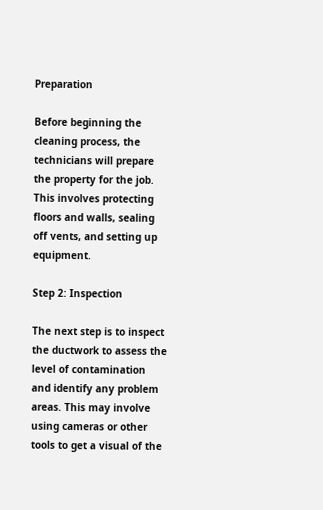Preparation

Before beginning the cleaning process, the technicians will prepare the property for the job. This involves protecting floors and walls, sealing off vents, and setting up equipment.

Step 2: Inspection

The next step is to inspect the ductwork to assess the level of contamination and identify any problem areas. This may involve using cameras or other tools to get a visual of the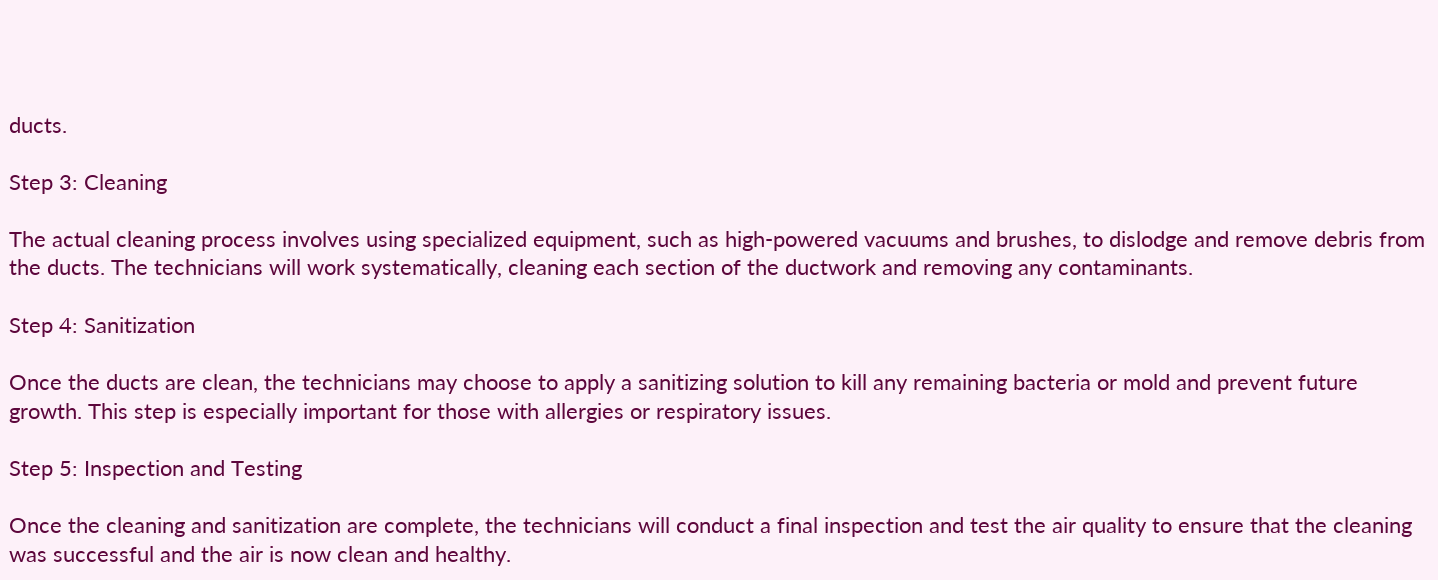ducts.

Step 3: Cleaning

The actual cleaning process involves using specialized equipment, such as high-powered vacuums and brushes, to dislodge and remove debris from the ducts. The technicians will work systematically, cleaning each section of the ductwork and removing any contaminants.

Step 4: Sanitization

Once the ducts are clean, the technicians may choose to apply a sanitizing solution to kill any remaining bacteria or mold and prevent future growth. This step is especially important for those with allergies or respiratory issues.

Step 5: Inspection and Testing

Once the cleaning and sanitization are complete, the technicians will conduct a final inspection and test the air quality to ensure that the cleaning was successful and the air is now clean and healthy.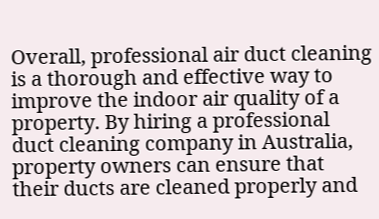Overall, professional air duct cleaning is a thorough and effective way to improve the indoor air quality of a property. By hiring a professional duct cleaning company in Australia, property owners can ensure that their ducts are cleaned properly and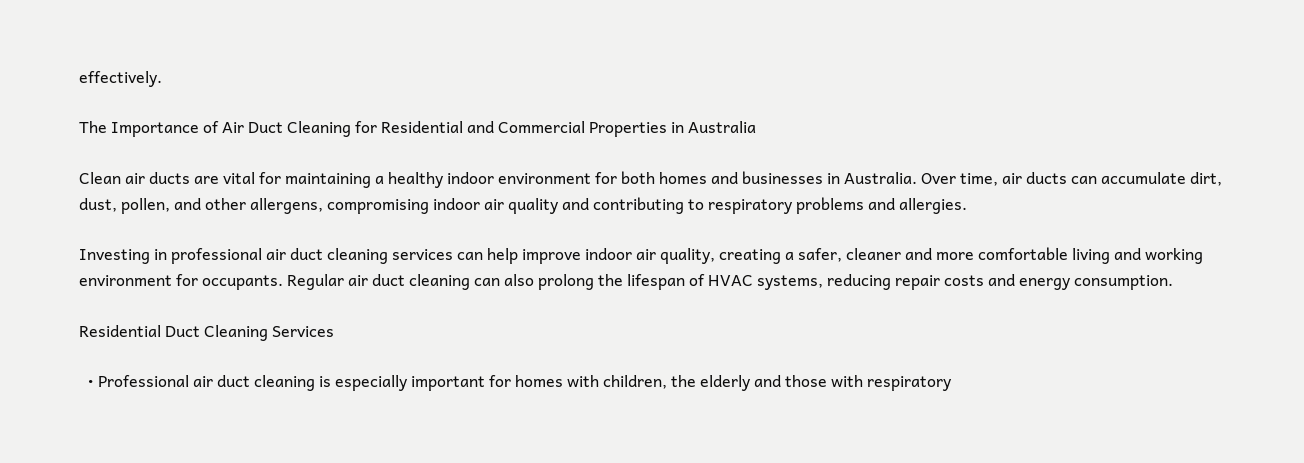effectively.

The Importance of Air Duct Cleaning for Residential and Commercial Properties in Australia

Clean air ducts are vital for maintaining a healthy indoor environment for both homes and businesses in Australia. Over time, air ducts can accumulate dirt, dust, pollen, and other allergens, compromising indoor air quality and contributing to respiratory problems and allergies.

Investing in professional air duct cleaning services can help improve indoor air quality, creating a safer, cleaner and more comfortable living and working environment for occupants. Regular air duct cleaning can also prolong the lifespan of HVAC systems, reducing repair costs and energy consumption.

Residential Duct Cleaning Services

  • Professional air duct cleaning is especially important for homes with children, the elderly and those with respiratory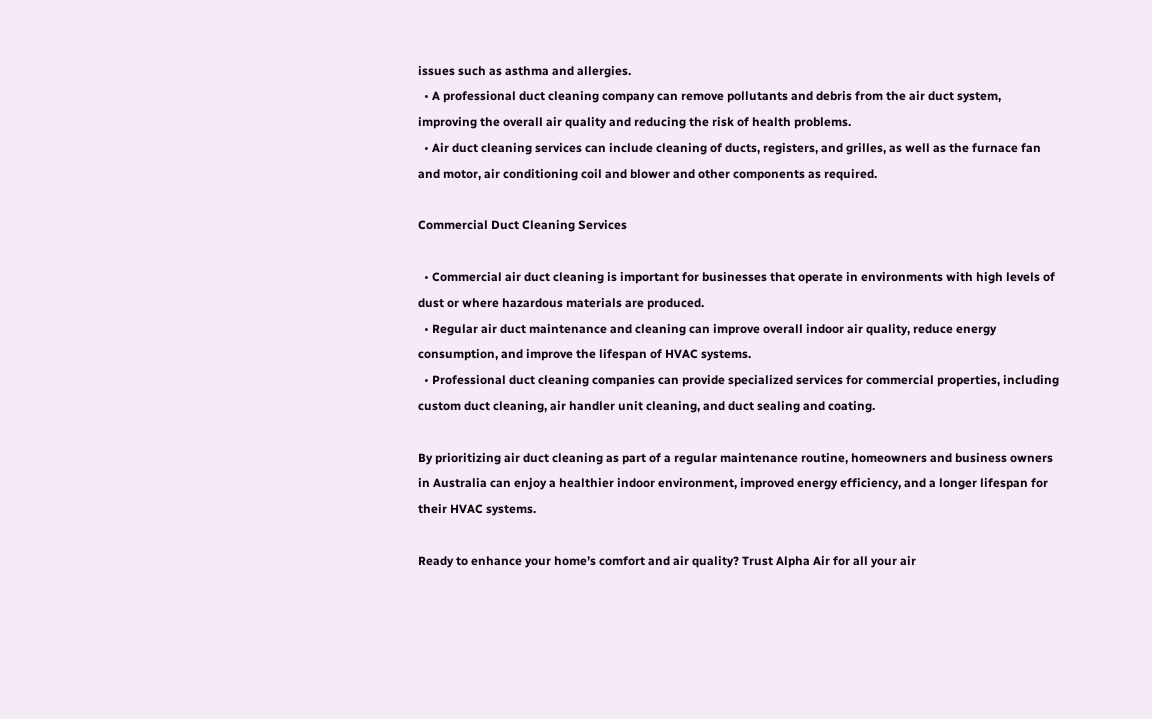issues such as asthma and allergies.
  • A professional duct cleaning company can remove pollutants and debris from the air duct system, improving the overall air quality and reducing the risk of health problems.
  • Air duct cleaning services can include cleaning of ducts, registers, and grilles, as well as the furnace fan and motor, air conditioning coil and blower and other components as required.

Commercial Duct Cleaning Services

  • Commercial air duct cleaning is important for businesses that operate in environments with high levels of dust or where hazardous materials are produced.
  • Regular air duct maintenance and cleaning can improve overall indoor air quality, reduce energy consumption, and improve the lifespan of HVAC systems.
  • Professional duct cleaning companies can provide specialized services for commercial properties, including custom duct cleaning, air handler unit cleaning, and duct sealing and coating.

By prioritizing air duct cleaning as part of a regular maintenance routine, homeowners and business owners in Australia can enjoy a healthier indoor environment, improved energy efficiency, and a longer lifespan for their HVAC systems.

Ready to enhance your home’s comfort and air quality? Trust Alpha Air for all your air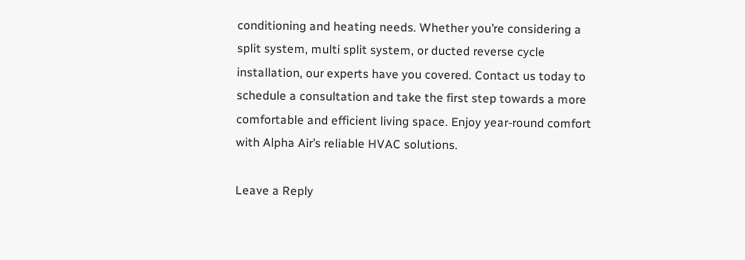conditioning and heating needs. Whether you’re considering a split system, multi split system, or ducted reverse cycle installation, our experts have you covered. Contact us today to schedule a consultation and take the first step towards a more comfortable and efficient living space. Enjoy year-round comfort with Alpha Air’s reliable HVAC solutions.

Leave a Reply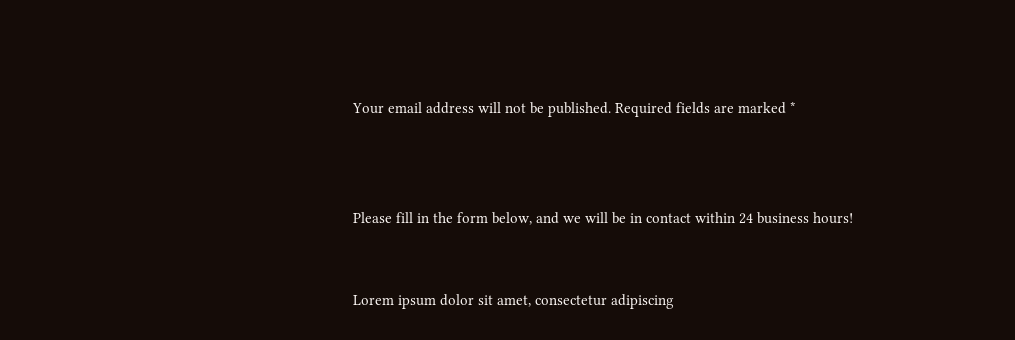Your email address will not be published. Required fields are marked *



Please fill in the form below, and we will be in contact within 24 business hours!


Lorem ipsum dolor sit amet, consectetur adipiscing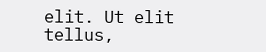elit. Ut elit tellus,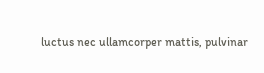luctus nec ullamcorper mattis, pulvinar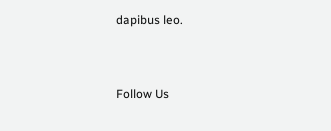dapibus leo.


Follow Us